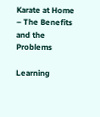Karate at Home – The Benefits and the Problems

Learning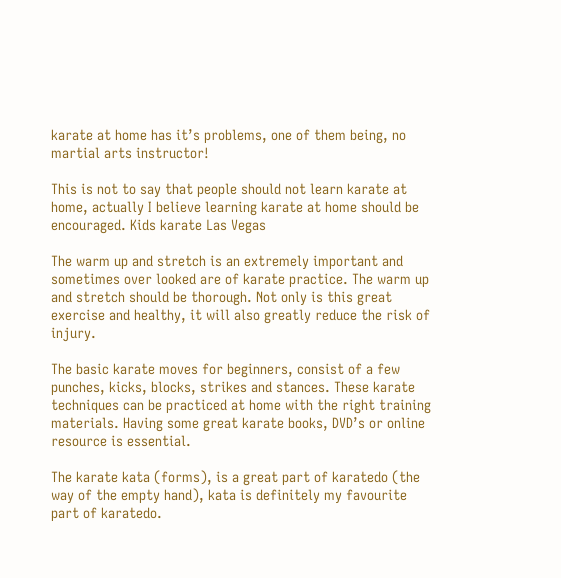karate at home has it’s problems, one of them being, no martial arts instructor!

This is not to say that people should not learn karate at home, actually I believe learning karate at home should be encouraged. Kids karate Las Vegas

The warm up and stretch is an extremely important and sometimes over looked are of karate practice. The warm up and stretch should be thorough. Not only is this great exercise and healthy, it will also greatly reduce the risk of injury.

The basic karate moves for beginners, consist of a few punches, kicks, blocks, strikes and stances. These karate techniques can be practiced at home with the right training materials. Having some great karate books, DVD’s or online resource is essential.

The karate kata (forms), is a great part of karatedo (the way of the empty hand), kata is definitely my favourite part of karatedo.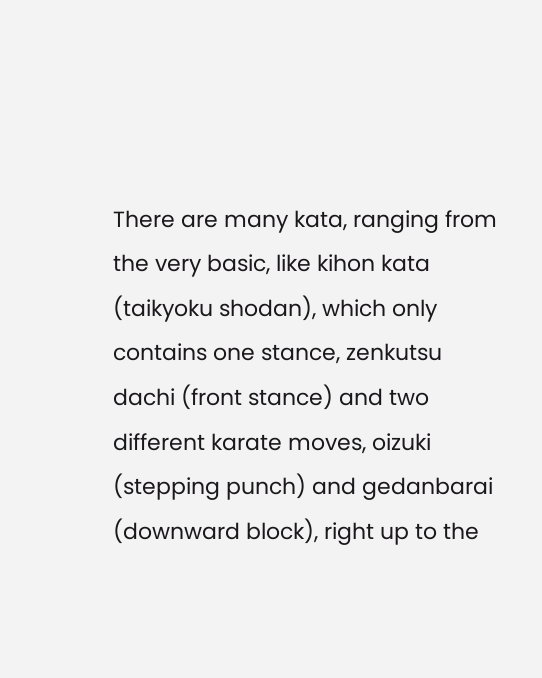There are many kata, ranging from the very basic, like kihon kata (taikyoku shodan), which only contains one stance, zenkutsu dachi (front stance) and two different karate moves, oizuki (stepping punch) and gedanbarai (downward block), right up to the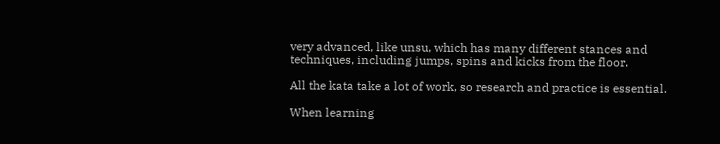very advanced, like unsu, which has many different stances and techniques, including jumps, spins and kicks from the floor.

All the kata take a lot of work, so research and practice is essential.

When learning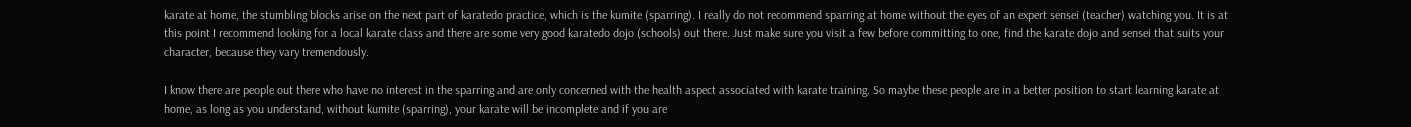karate at home, the stumbling blocks arise on the next part of karatedo practice, which is the kumite (sparring). I really do not recommend sparring at home without the eyes of an expert sensei (teacher) watching you. It is at this point I recommend looking for a local karate class and there are some very good karatedo dojo (schools) out there. Just make sure you visit a few before committing to one, find the karate dojo and sensei that suits your character, because they vary tremendously.

I know there are people out there who have no interest in the sparring and are only concerned with the health aspect associated with karate training. So maybe these people are in a better position to start learning karate at home, as long as you understand, without kumite (sparring), your karate will be incomplete and if you are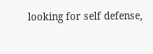looking for self defense,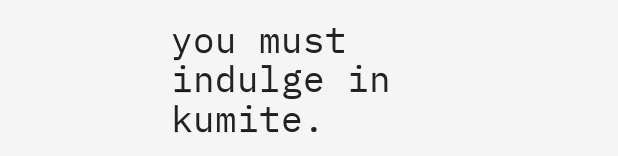you must indulge in kumite.